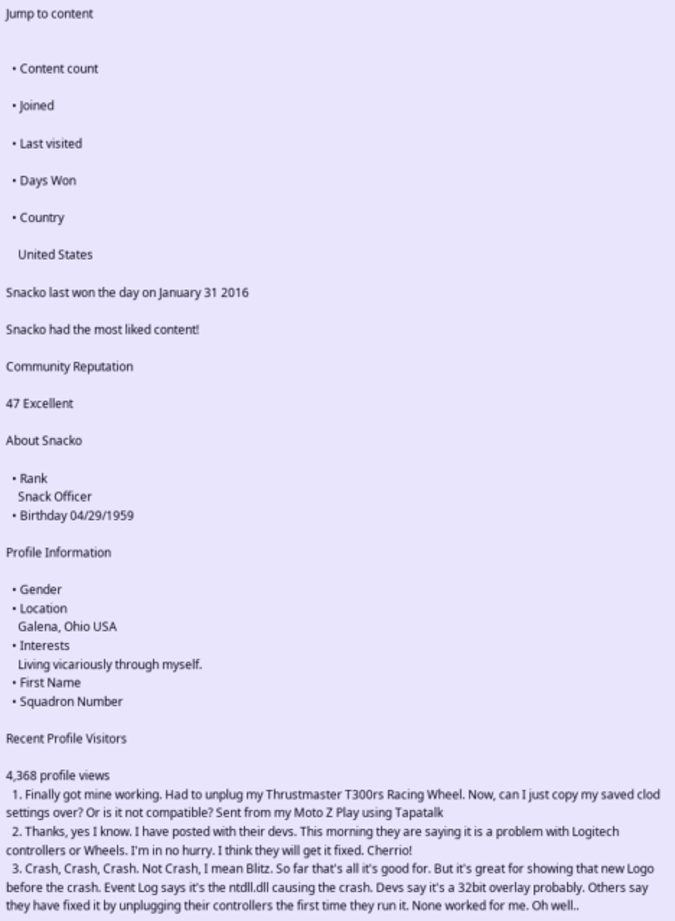Jump to content


  • Content count

  • Joined

  • Last visited

  • Days Won

  • Country

    United States

Snacko last won the day on January 31 2016

Snacko had the most liked content!

Community Reputation

47 Excellent

About Snacko

  • Rank
    Snack Officer
  • Birthday 04/29/1959

Profile Information

  • Gender
  • Location
    Galena, Ohio USA
  • Interests
    Living vicariously through myself.
  • First Name
  • Squadron Number

Recent Profile Visitors

4,368 profile views
  1. Finally got mine working. Had to unplug my Thrustmaster T300rs Racing Wheel. Now, can I just copy my saved clod settings over? Or is it not compatible? Sent from my Moto Z Play using Tapatalk
  2. Thanks, yes I know. I have posted with their devs. This morning they are saying it is a problem with Logitech controllers or Wheels. I'm in no hurry. I think they will get it fixed. Cherrio!
  3. Crash, Crash, Crash. Not Crash, I mean Blitz. So far that's all it's good for. But it's great for showing that new Logo before the crash. Event Log says it's the ntdll.dll causing the crash. Devs say it's a 32bit overlay probably. Others say they have fixed it by unplugging their controllers the first time they run it. None worked for me. Oh well..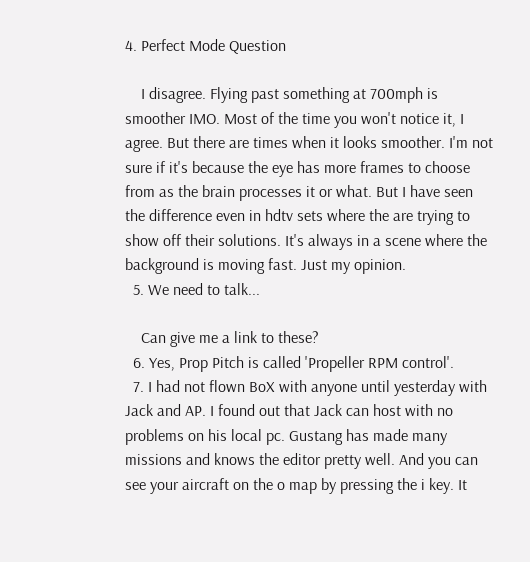4. Perfect Mode Question

    I disagree. Flying past something at 700mph is smoother IMO. Most of the time you won't notice it, I agree. But there are times when it looks smoother. I'm not sure if it's because the eye has more frames to choose from as the brain processes it or what. But I have seen the difference even in hdtv sets where the are trying to show off their solutions. It's always in a scene where the background is moving fast. Just my opinion.
  5. We need to talk...

    Can give me a link to these?
  6. Yes, Prop Pitch is called 'Propeller RPM control'.
  7. I had not flown BoX with anyone until yesterday with Jack and AP. I found out that Jack can host with no problems on his local pc. Gustang has made many missions and knows the editor pretty well. And you can see your aircraft on the o map by pressing the i key. It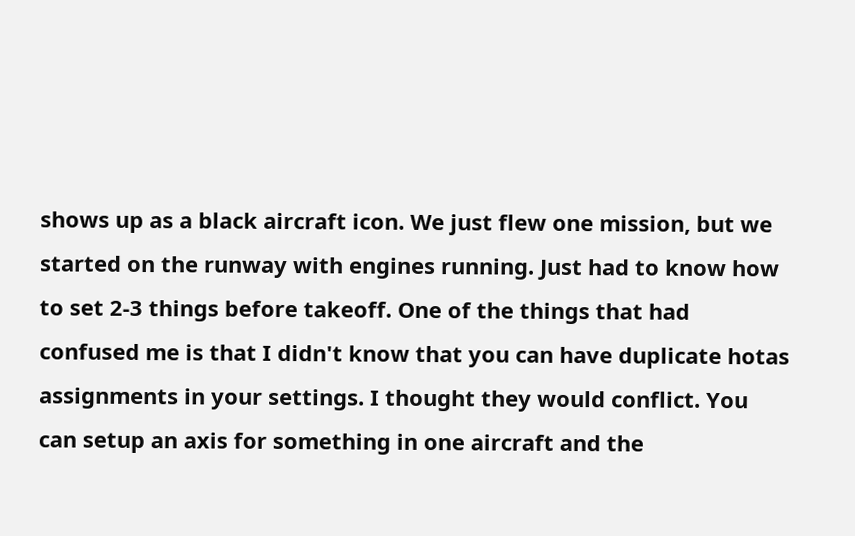shows up as a black aircraft icon. We just flew one mission, but we started on the runway with engines running. Just had to know how to set 2-3 things before takeoff. One of the things that had confused me is that I didn't know that you can have duplicate hotas assignments in your settings. I thought they would conflict. You can setup an axis for something in one aircraft and the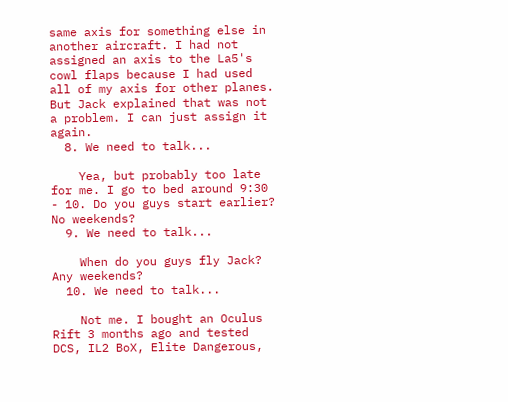same axis for something else in another aircraft. I had not assigned an axis to the La5's cowl flaps because I had used all of my axis for other planes. But Jack explained that was not a problem. I can just assign it again.
  8. We need to talk...

    Yea, but probably too late for me. I go to bed around 9:30 - 10. Do you guys start earlier? No weekends?
  9. We need to talk...

    When do you guys fly Jack? Any weekends?
  10. We need to talk...

    Not me. I bought an Oculus Rift 3 months ago and tested DCS, IL2 BoX, Elite Dangerous,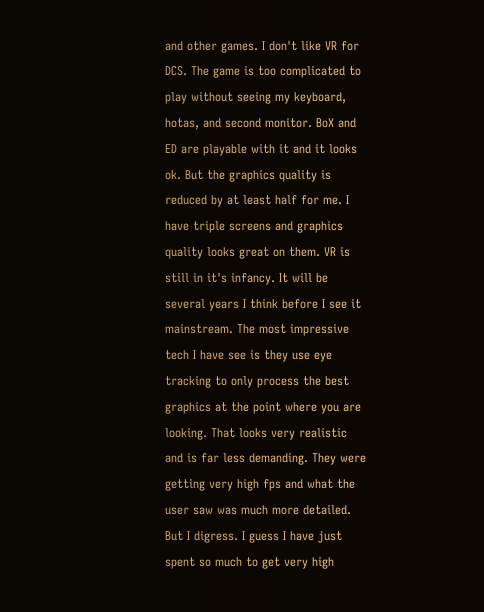and other games. I don't like VR for DCS. The game is too complicated to play without seeing my keyboard, hotas, and second monitor. BoX and ED are playable with it and it looks ok. But the graphics quality is reduced by at least half for me. I have triple screens and graphics quality looks great on them. VR is still in it's infancy. It will be several years I think before I see it mainstream. The most impressive tech I have see is they use eye tracking to only process the best graphics at the point where you are looking. That looks very realistic and is far less demanding. They were getting very high fps and what the user saw was much more detailed. But I digress. I guess I have just spent so much to get very high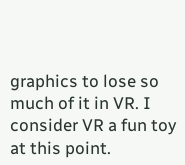graphics to lose so much of it in VR. I consider VR a fun toy at this point.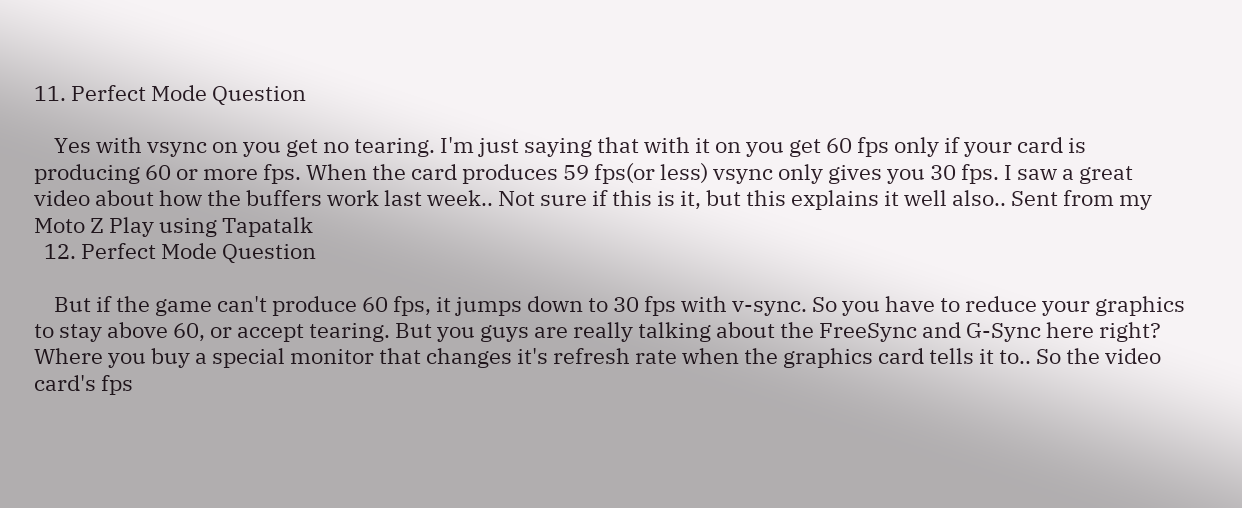11. Perfect Mode Question

    Yes with vsync on you get no tearing. I'm just saying that with it on you get 60 fps only if your card is producing 60 or more fps. When the card produces 59 fps(or less) vsync only gives you 30 fps. I saw a great video about how the buffers work last week.. Not sure if this is it, but this explains it well also.. Sent from my Moto Z Play using Tapatalk
  12. Perfect Mode Question

    But if the game can't produce 60 fps, it jumps down to 30 fps with v-sync. So you have to reduce your graphics to stay above 60, or accept tearing. But you guys are really talking about the FreeSync and G-Sync here right? Where you buy a special monitor that changes it's refresh rate when the graphics card tells it to.. So the video card's fps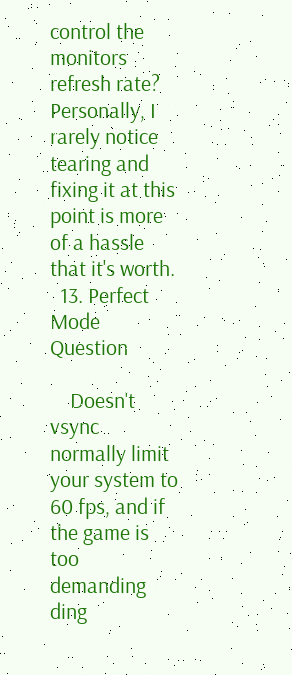control the monitors refresh rate? Personally, I rarely notice tearing and fixing it at this point is more of a hassle that it's worth.
  13. Perfect Mode Question

    Doesn't vsync normally limit your system to 60 fps, and if the game is too demanding ding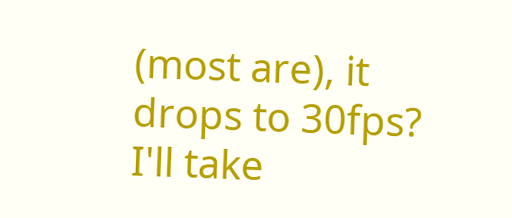(most are), it drops to 30fps? I'll take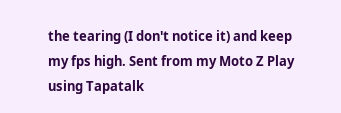the tearing (I don't notice it) and keep my fps high. Sent from my Moto Z Play using Tapatalk